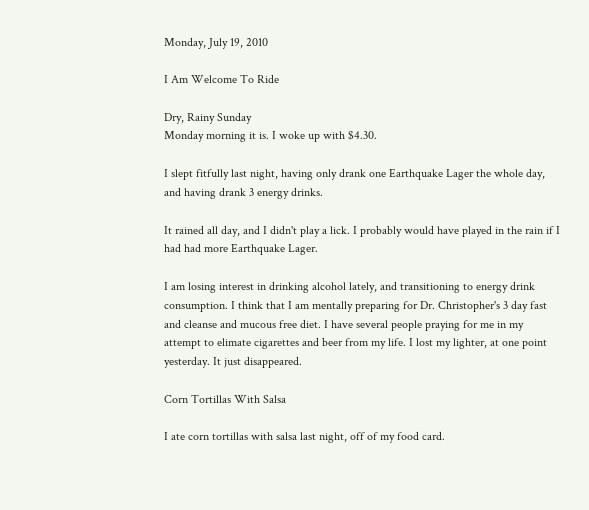Monday, July 19, 2010

I Am Welcome To Ride

Dry, Rainy Sunday
Monday morning it is. I woke up with $4.30.

I slept fitfully last night, having only drank one Earthquake Lager the whole day, and having drank 3 energy drinks.

It rained all day, and I didn't play a lick. I probably would have played in the rain if I had had more Earthquake Lager.

I am losing interest in drinking alcohol lately, and transitioning to energy drink consumption. I think that I am mentally preparing for Dr. Christopher's 3 day fast and cleanse and mucous free diet. I have several people praying for me in my attempt to elimate cigarettes and beer from my life. I lost my lighter, at one point yesterday. It just disappeared.

Corn Tortillas With Salsa

I ate corn tortillas with salsa last night, off of my food card.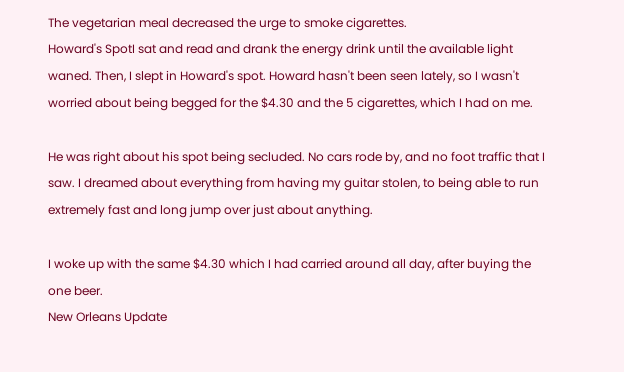The vegetarian meal decreased the urge to smoke cigarettes.
Howard's SpotI sat and read and drank the energy drink until the available light waned. Then, I slept in Howard's spot. Howard hasn't been seen lately, so I wasn't worried about being begged for the $4.30 and the 5 cigarettes, which I had on me.

He was right about his spot being secluded. No cars rode by, and no foot traffic that I saw. I dreamed about everything from having my guitar stolen, to being able to run extremely fast and long jump over just about anything.

I woke up with the same $4.30 which I had carried around all day, after buying the one beer.
New Orleans Update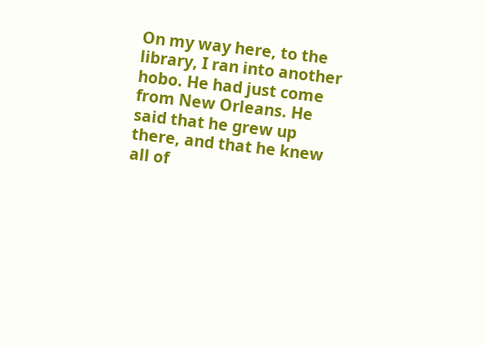On my way here, to the library, I ran into another hobo. He had just come from New Orleans. He said that he grew up there, and that he knew all of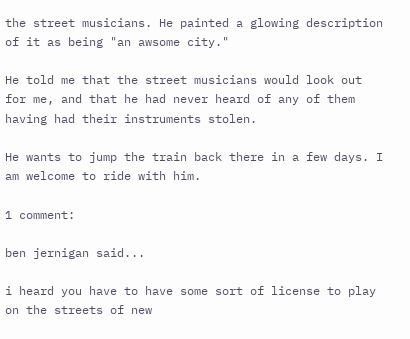the street musicians. He painted a glowing description of it as being "an awsome city."

He told me that the street musicians would look out for me, and that he had never heard of any of them having had their instruments stolen.

He wants to jump the train back there in a few days. I am welcome to ride with him.

1 comment:

ben jernigan said...

i heard you have to have some sort of license to play on the streets of new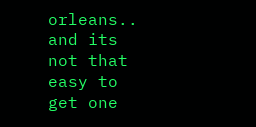orleans.. and its not that easy to get one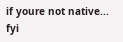if youre not native... fyi